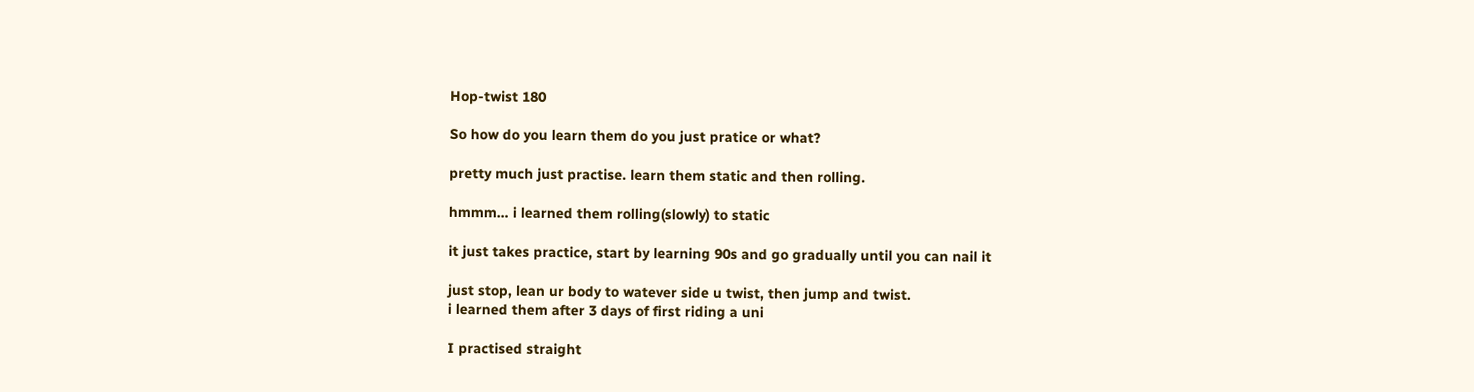Hop-twist 180

So how do you learn them do you just pratice or what?

pretty much just practise. learn them static and then rolling.

hmmm… i learned them rolling(slowly) to static

it just takes practice, start by learning 90s and go gradually until you can nail it

just stop, lean ur body to watever side u twist, then jump and twist.
i learned them after 3 days of first riding a uni

I practised straight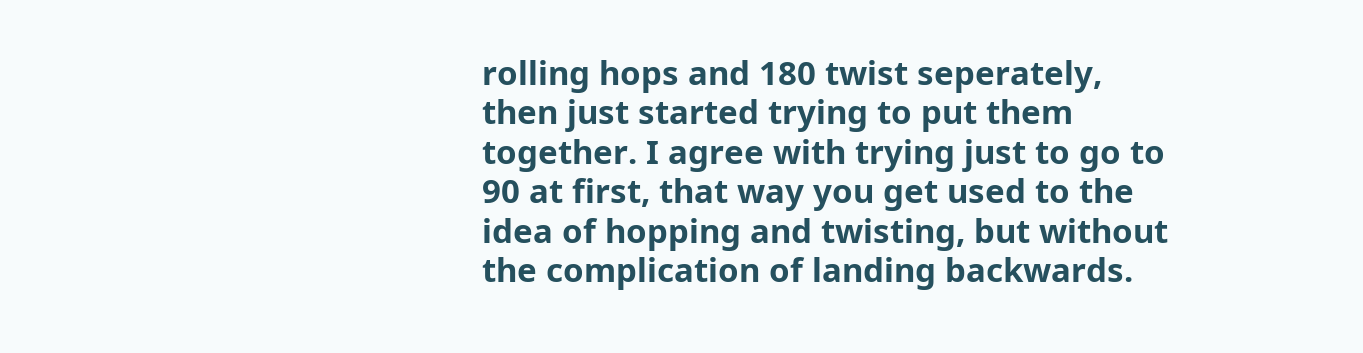rolling hops and 180 twist seperately, then just started trying to put them together. I agree with trying just to go to 90 at first, that way you get used to the idea of hopping and twisting, but without the complication of landing backwards.